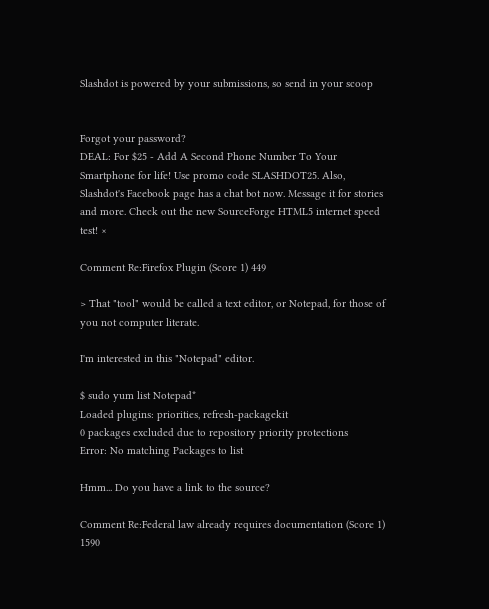Slashdot is powered by your submissions, so send in your scoop


Forgot your password?
DEAL: For $25 - Add A Second Phone Number To Your Smartphone for life! Use promo code SLASHDOT25. Also, Slashdot's Facebook page has a chat bot now. Message it for stories and more. Check out the new SourceForge HTML5 internet speed test! ×

Comment Re:Firefox Plugin (Score 1) 449

> That "tool" would be called a text editor, or Notepad, for those of you not computer literate.

I'm interested in this "Notepad" editor.

$ sudo yum list Notepad*
Loaded plugins: priorities, refresh-packagekit
0 packages excluded due to repository priority protections
Error: No matching Packages to list

Hmm... Do you have a link to the source?

Comment Re:Federal law already requires documentation (Score 1) 1590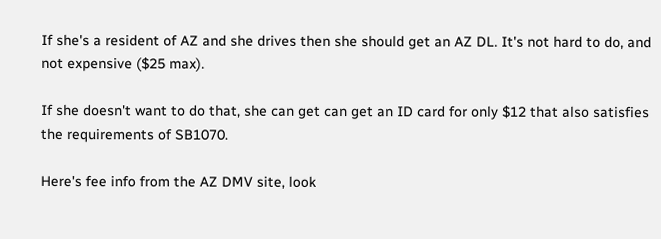If she's a resident of AZ and she drives then she should get an AZ DL. It's not hard to do, and not expensive ($25 max).

If she doesn't want to do that, she can get can get an ID card for only $12 that also satisfies the requirements of SB1070.

Here's fee info from the AZ DMV site, look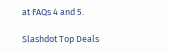at FAQs 4 and 5.

Slashdot Top Deals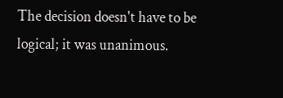The decision doesn't have to be logical; it was unanimous.